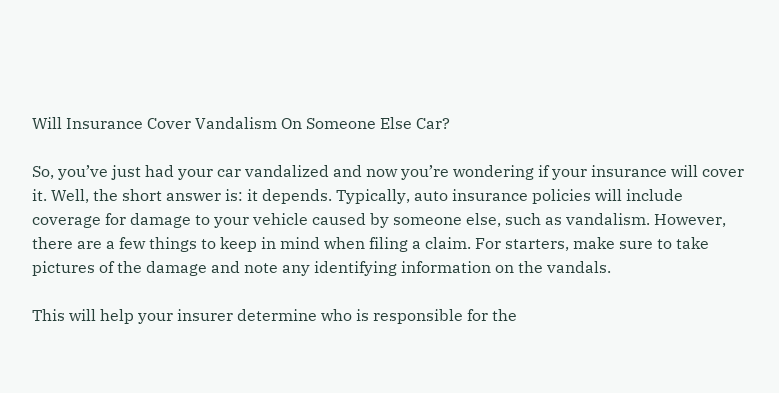Will Insurance Cover Vandalism On Someone Else Car?

So, you’ve just had your car vandalized and now you’re wondering if your insurance will cover it. Well, the short answer is: it depends. Typically, auto insurance policies will include coverage for damage to your vehicle caused by someone else, such as vandalism. However, there are a few things to keep in mind when filing a claim. For starters, make sure to take pictures of the damage and note any identifying information on the vandals.

This will help your insurer determine who is responsible for the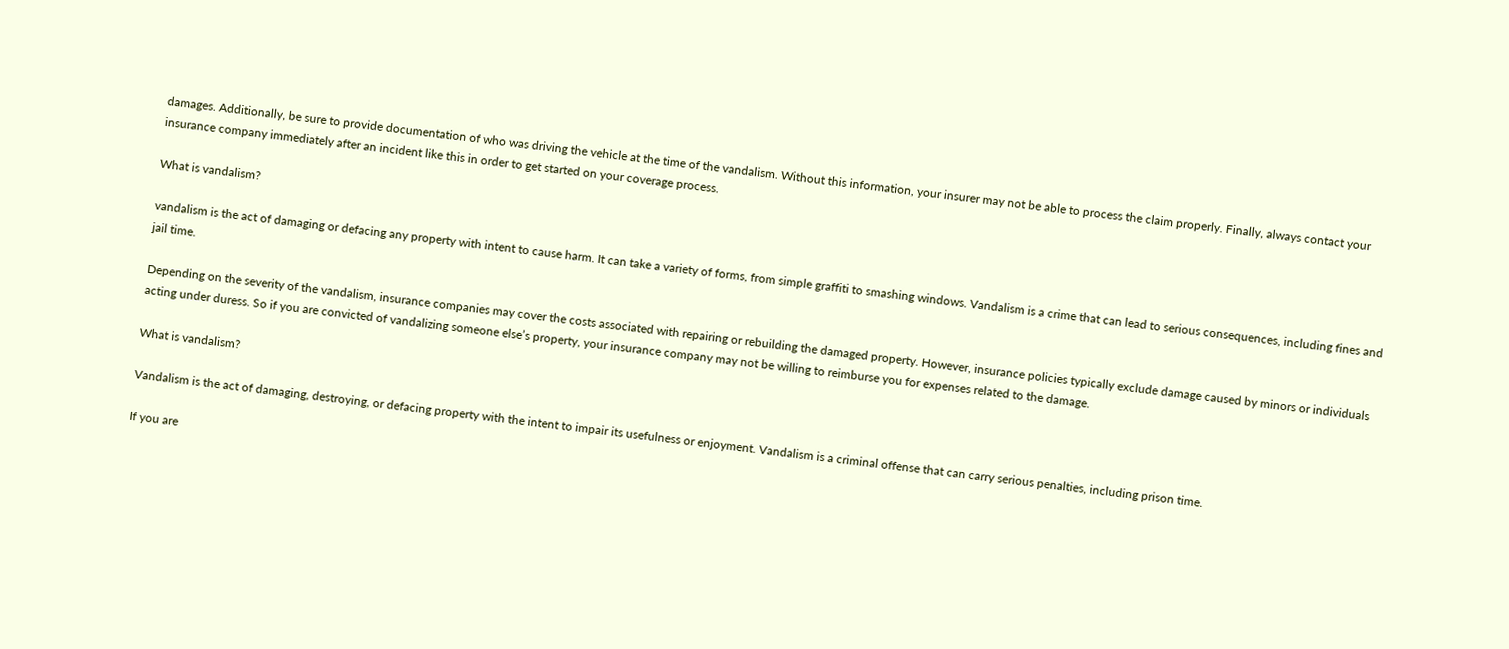damages. Additionally, be sure to provide documentation of who was driving the vehicle at the time of the vandalism. Without this information, your insurer may not be able to process the claim properly. Finally, always contact your insurance company immediately after an incident like this in order to get started on your coverage process.

What is vandalism?

vandalism is the act of damaging or defacing any property with intent to cause harm. It can take a variety of forms, from simple graffiti to smashing windows. Vandalism is a crime that can lead to serious consequences, including fines and jail time.

Depending on the severity of the vandalism, insurance companies may cover the costs associated with repairing or rebuilding the damaged property. However, insurance policies typically exclude damage caused by minors or individuals acting under duress. So if you are convicted of vandalizing someone else’s property, your insurance company may not be willing to reimburse you for expenses related to the damage.

What is vandalism?

Vandalism is the act of damaging, destroying, or defacing property with the intent to impair its usefulness or enjoyment. Vandalism is a criminal offense that can carry serious penalties, including prison time.

If you are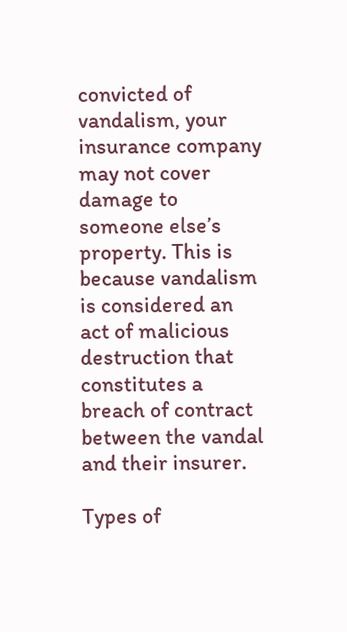convicted of vandalism, your insurance company may not cover damage to someone else’s property. This is because vandalism is considered an act of malicious destruction that constitutes a breach of contract between the vandal and their insurer.

Types of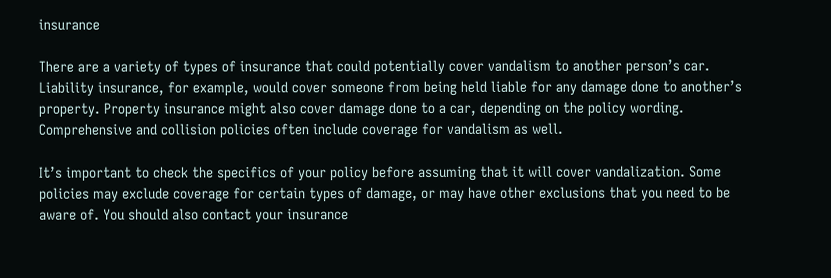insurance

There are a variety of types of insurance that could potentially cover vandalism to another person’s car. Liability insurance, for example, would cover someone from being held liable for any damage done to another’s property. Property insurance might also cover damage done to a car, depending on the policy wording. Comprehensive and collision policies often include coverage for vandalism as well.

It’s important to check the specifics of your policy before assuming that it will cover vandalization. Some policies may exclude coverage for certain types of damage, or may have other exclusions that you need to be aware of. You should also contact your insurance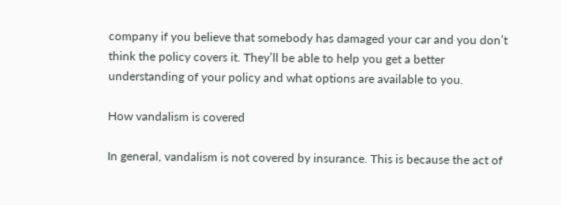company if you believe that somebody has damaged your car and you don’t think the policy covers it. They’ll be able to help you get a better understanding of your policy and what options are available to you.

How vandalism is covered

In general, vandalism is not covered by insurance. This is because the act of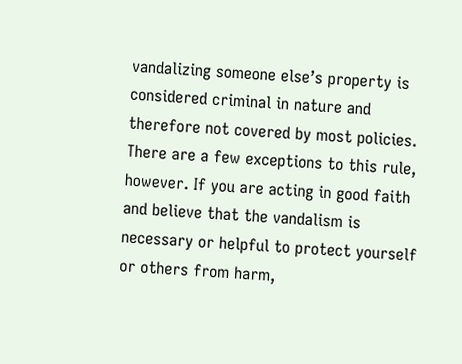vandalizing someone else’s property is considered criminal in nature and therefore not covered by most policies. There are a few exceptions to this rule, however. If you are acting in good faith and believe that the vandalism is necessary or helpful to protect yourself or others from harm,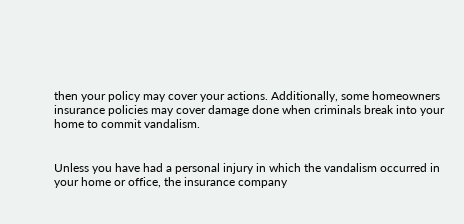then your policy may cover your actions. Additionally, some homeowners insurance policies may cover damage done when criminals break into your home to commit vandalism.


Unless you have had a personal injury in which the vandalism occurred in your home or office, the insurance company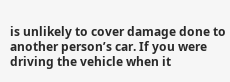is unlikely to cover damage done to another person’s car. If you were driving the vehicle when it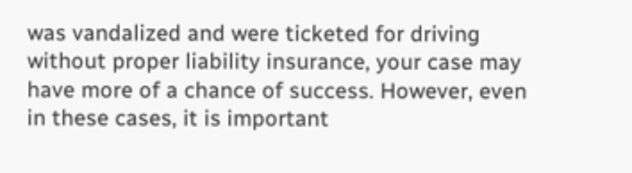was vandalized and were ticketed for driving without proper liability insurance, your case may have more of a chance of success. However, even in these cases, it is important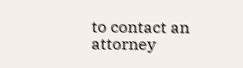to contact an attorney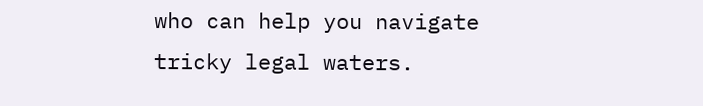who can help you navigate tricky legal waters.